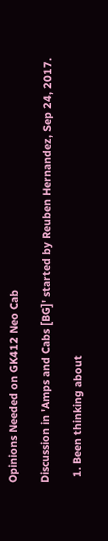Opinions Needed on GK412 Neo Cab

Discussion in 'Amps and Cabs [BG]' started by Reuben Hernandez, Sep 24, 2017.

  1. Been thinking about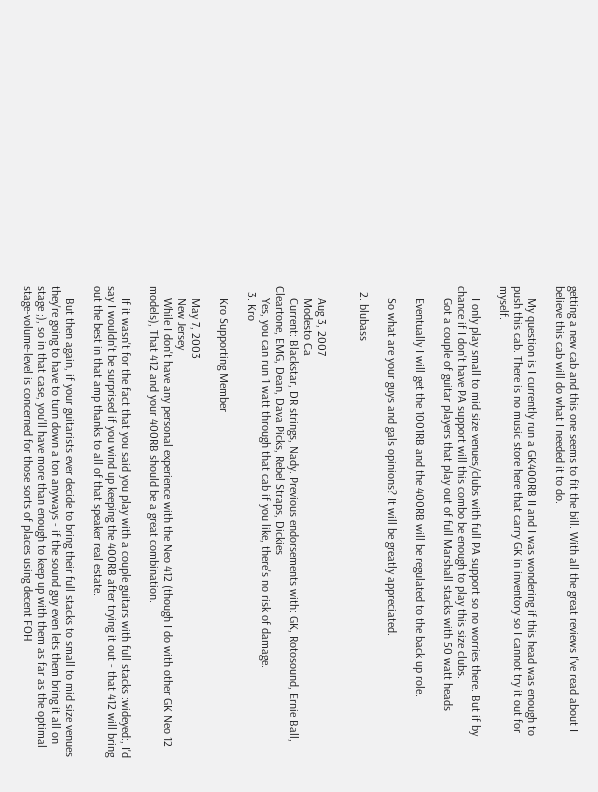getting a new cab and this one seems to fit the bill. With all the great reviews I've read about I believe this cab will do what I needed it to do.

    My question is I currently run a GK400RB II and I was wondering if this head was enough to push this cab. There is no music store here that carry GK in inventory so I cannot try it out for myself.

    I only play small to mid size venues/clubs with full PA support so no worries there. But if by chance if I don't have PA support will this combo be enough to play this size clubs.
    Got a couple of guitar players that play out of full Marshall stacks with 50 watt heads

    Eventually I will get the 1001RB and the 400RB will be regulated to the back up role.

    So what are your guys and gals opinions? It will be greatly appreciated.

  2. blubass


    Aug 3, 2007
    Modesto Ca
    Current: Blackstar, DR strings, Nady. Previous endorsements with: GK, Rotosound, Ernie Ball, Cleartone, EMG, Dean, Dava Picks, Rebel Straps, Dickies
    Yes, you can run 1 watt through that cab if you like, there's no risk of damage.
  3. Kro

    Kro Supporting Member

    May 7, 2003
    New Jersey
    While I don't have any personal experience with the Neo 412 (though I do with other GK Neo 12 models), That 412 and your 400RB should be a great combination.

    If it wasn't for the fact that you said you play with a couple guitars with full stacks :wideyed:, I'd say I wouldn't be surprised if you wind up keeping the 400RB after trying it out - that 412 will bring out the best in that amp thanks to all of that speaker real estate.

    But then again, if your guitarists ever decide to bring their full stacks to small to mid size venues they're going to have to turn down a ton anyways - if the sound guy even lets them bring it all on stage ;), so in that case, you'll have more than enough to keep up with them as far as the optimal stage-volume-level is concerned for those sorts of places using decent FOH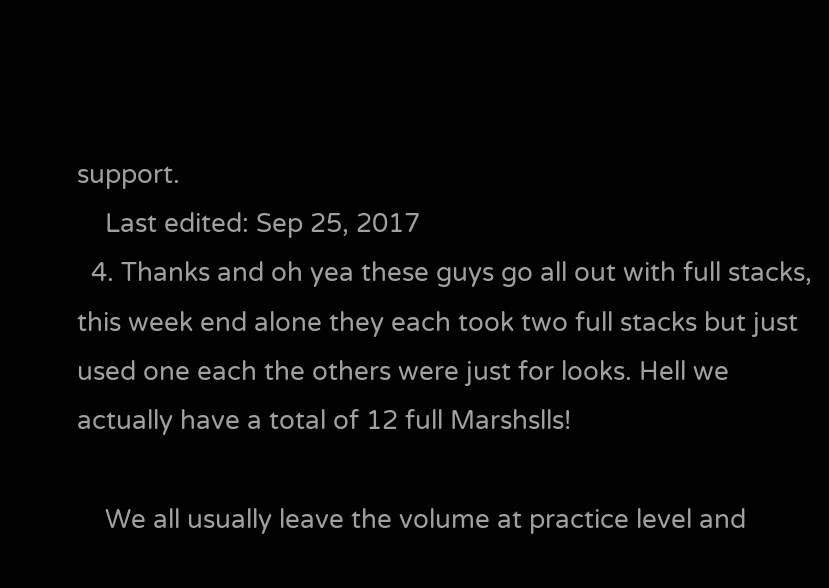support.
    Last edited: Sep 25, 2017
  4. Thanks and oh yea these guys go all out with full stacks, this week end alone they each took two full stacks but just used one each the others were just for looks. Hell we actually have a total of 12 full Marshslls!

    We all usually leave the volume at practice level and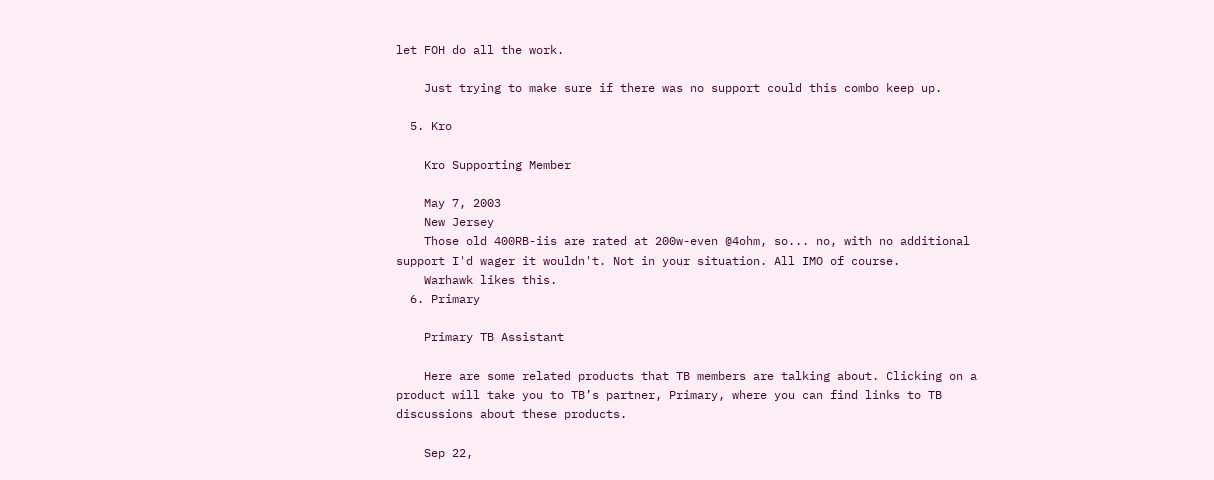let FOH do all the work.

    Just trying to make sure if there was no support could this combo keep up.

  5. Kro

    Kro Supporting Member

    May 7, 2003
    New Jersey
    Those old 400RB-iis are rated at 200w-even @4ohm, so... no, with no additional support I'd wager it wouldn't. Not in your situation. All IMO of course.
    Warhawk likes this.
  6. Primary

    Primary TB Assistant

    Here are some related products that TB members are talking about. Clicking on a product will take you to TB’s partner, Primary, where you can find links to TB discussions about these products.

    Sep 22,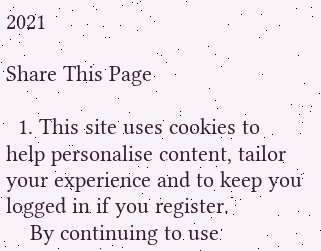2021

Share This Page

  1. This site uses cookies to help personalise content, tailor your experience and to keep you logged in if you register.
    By continuing to use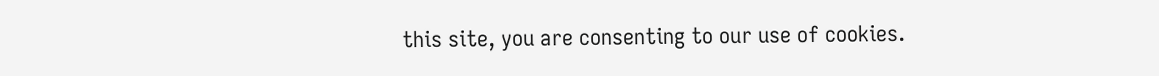this site, you are consenting to our use of cookies.